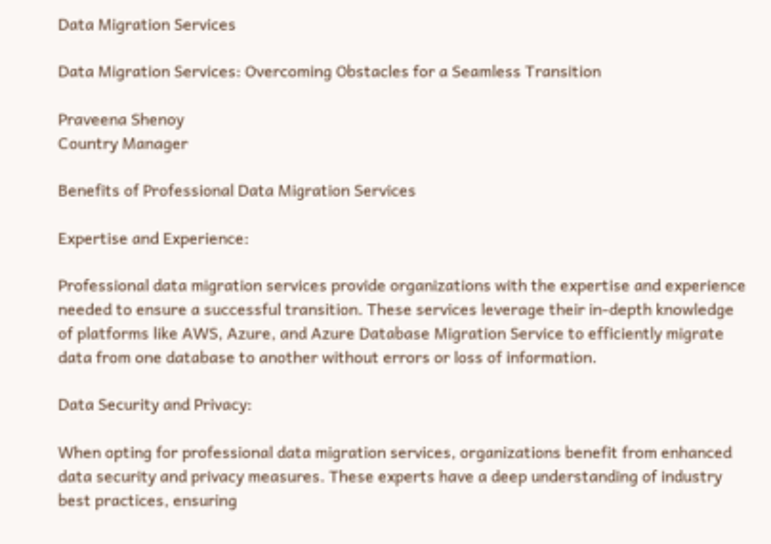Data Migration Services

Data Migration Services: Overcoming Obstacles for a Seamless Transition

Praveena Shenoy
Country Manager

Benefits of Professional Data Migration Services

Expertise and Experience:

Professional data migration services provide organizations with the expertise and experience needed to ensure a successful transition. These services leverage their in-depth knowledge of platforms like AWS, Azure, and Azure Database Migration Service to efficiently migrate data from one database to another without errors or loss of information.

Data Security and Privacy:

When opting for professional data migration services, organizations benefit from enhanced data security and privacy measures. These experts have a deep understanding of industry best practices, ensuring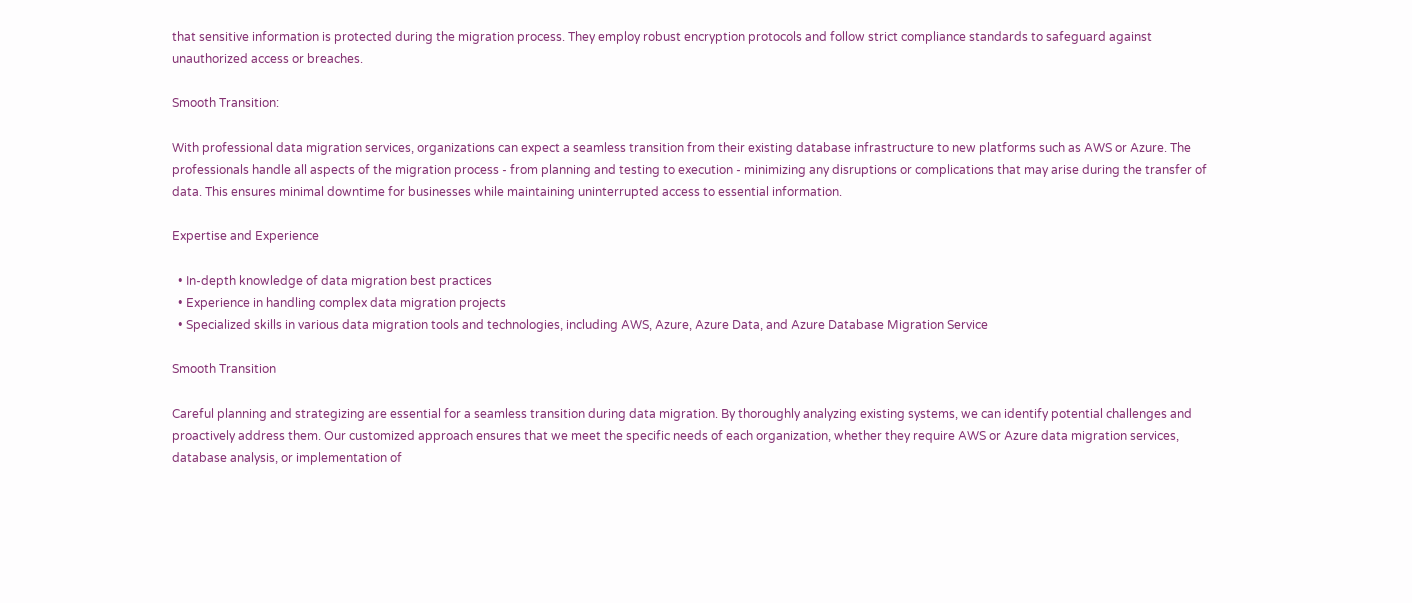that sensitive information is protected during the migration process. They employ robust encryption protocols and follow strict compliance standards to safeguard against unauthorized access or breaches.

Smooth Transition:

With professional data migration services, organizations can expect a seamless transition from their existing database infrastructure to new platforms such as AWS or Azure. The professionals handle all aspects of the migration process - from planning and testing to execution - minimizing any disruptions or complications that may arise during the transfer of data. This ensures minimal downtime for businesses while maintaining uninterrupted access to essential information.

Expertise and Experience

  • In-depth knowledge of data migration best practices
  • Experience in handling complex data migration projects
  • Specialized skills in various data migration tools and technologies, including AWS, Azure, Azure Data, and Azure Database Migration Service

Smooth Transition

Careful planning and strategizing are essential for a seamless transition during data migration. By thoroughly analyzing existing systems, we can identify potential challenges and proactively address them. Our customized approach ensures that we meet the specific needs of each organization, whether they require AWS or Azure data migration services, database analysis, or implementation of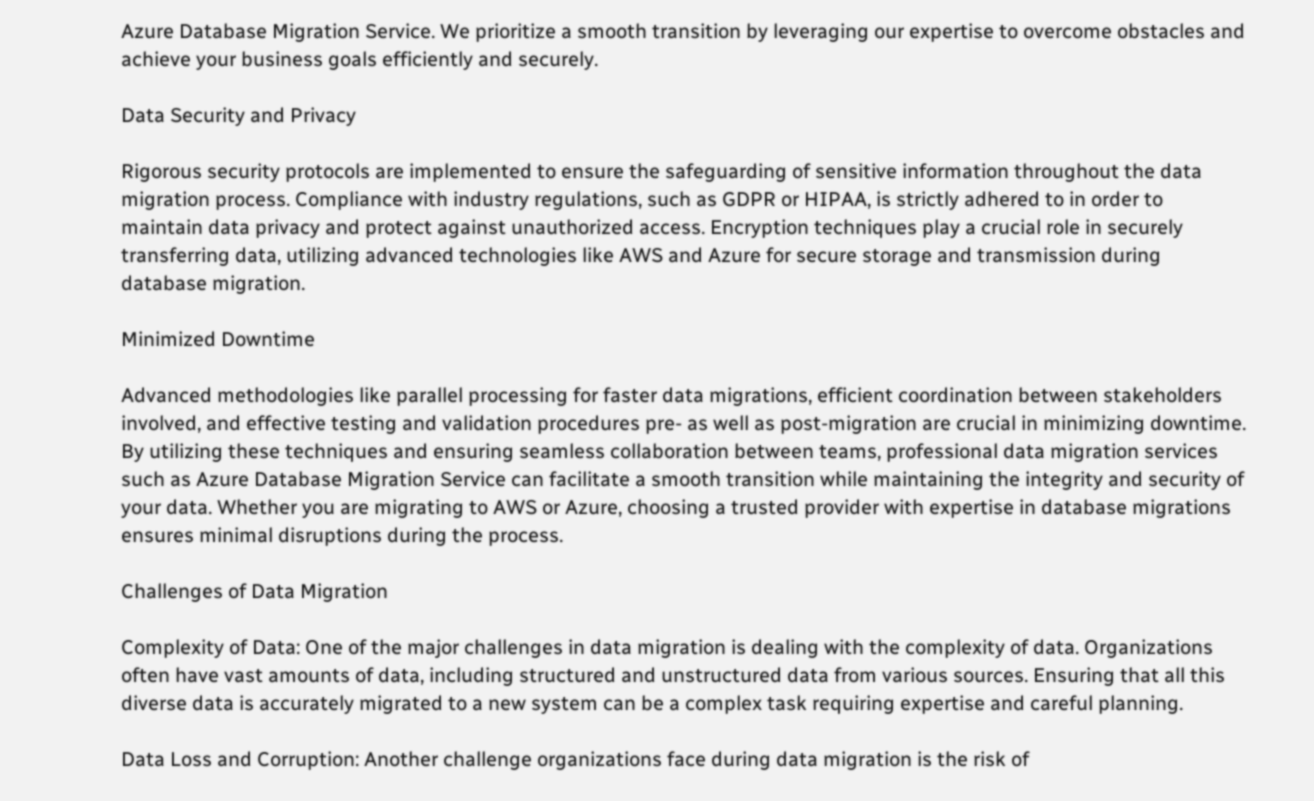Azure Database Migration Service. We prioritize a smooth transition by leveraging our expertise to overcome obstacles and achieve your business goals efficiently and securely.

Data Security and Privacy

Rigorous security protocols are implemented to ensure the safeguarding of sensitive information throughout the data migration process. Compliance with industry regulations, such as GDPR or HIPAA, is strictly adhered to in order to maintain data privacy and protect against unauthorized access. Encryption techniques play a crucial role in securely transferring data, utilizing advanced technologies like AWS and Azure for secure storage and transmission during database migration.

Minimized Downtime

Advanced methodologies like parallel processing for faster data migrations, efficient coordination between stakeholders involved, and effective testing and validation procedures pre- as well as post-migration are crucial in minimizing downtime. By utilizing these techniques and ensuring seamless collaboration between teams, professional data migration services such as Azure Database Migration Service can facilitate a smooth transition while maintaining the integrity and security of your data. Whether you are migrating to AWS or Azure, choosing a trusted provider with expertise in database migrations ensures minimal disruptions during the process.

Challenges of Data Migration

Complexity of Data: One of the major challenges in data migration is dealing with the complexity of data. Organizations often have vast amounts of data, including structured and unstructured data from various sources. Ensuring that all this diverse data is accurately migrated to a new system can be a complex task requiring expertise and careful planning.

Data Loss and Corruption: Another challenge organizations face during data migration is the risk of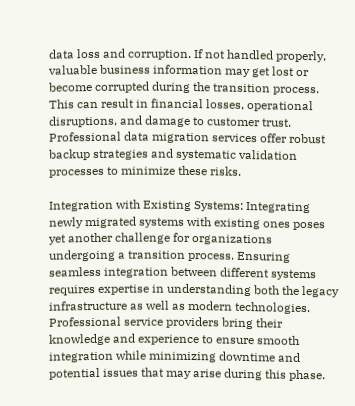data loss and corruption. If not handled properly, valuable business information may get lost or become corrupted during the transition process. This can result in financial losses, operational disruptions, and damage to customer trust. Professional data migration services offer robust backup strategies and systematic validation processes to minimize these risks.

Integration with Existing Systems: Integrating newly migrated systems with existing ones poses yet another challenge for organizations undergoing a transition process. Ensuring seamless integration between different systems requires expertise in understanding both the legacy infrastructure as well as modern technologies. Professional service providers bring their knowledge and experience to ensure smooth integration while minimizing downtime and potential issues that may arise during this phase.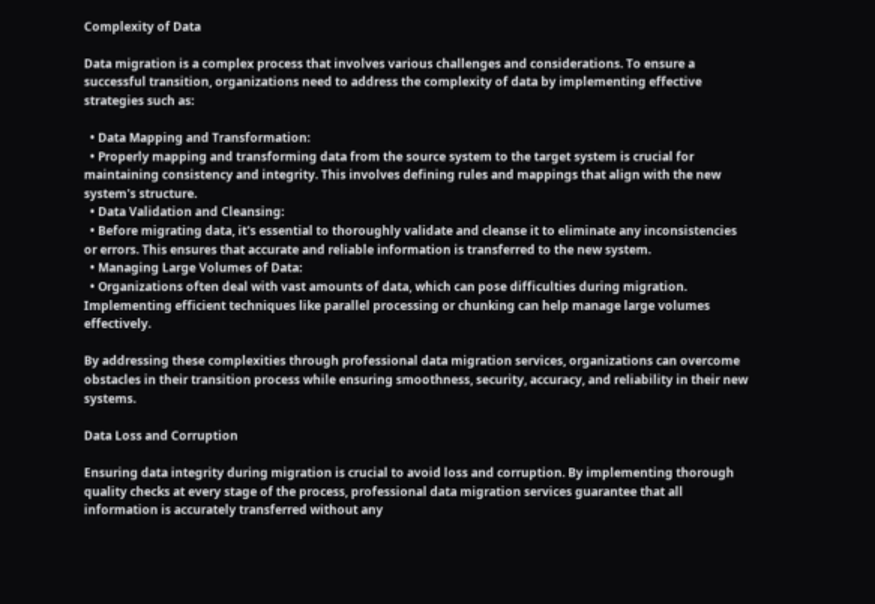Complexity of Data

Data migration is a complex process that involves various challenges and considerations. To ensure a successful transition, organizations need to address the complexity of data by implementing effective strategies such as:

  • Data Mapping and Transformation:
  • Properly mapping and transforming data from the source system to the target system is crucial for maintaining consistency and integrity. This involves defining rules and mappings that align with the new system's structure.
  • Data Validation and Cleansing:
  • Before migrating data, it's essential to thoroughly validate and cleanse it to eliminate any inconsistencies or errors. This ensures that accurate and reliable information is transferred to the new system.
  • Managing Large Volumes of Data:
  • Organizations often deal with vast amounts of data, which can pose difficulties during migration. Implementing efficient techniques like parallel processing or chunking can help manage large volumes effectively.

By addressing these complexities through professional data migration services, organizations can overcome obstacles in their transition process while ensuring smoothness, security, accuracy, and reliability in their new systems.

Data Loss and Corruption

Ensuring data integrity during migration is crucial to avoid loss and corruption. By implementing thorough quality checks at every stage of the process, professional data migration services guarantee that all information is accurately transferred without any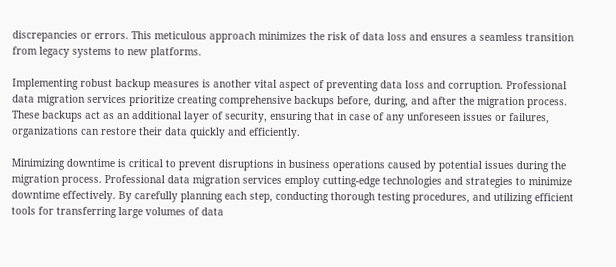discrepancies or errors. This meticulous approach minimizes the risk of data loss and ensures a seamless transition from legacy systems to new platforms.

Implementing robust backup measures is another vital aspect of preventing data loss and corruption. Professional data migration services prioritize creating comprehensive backups before, during, and after the migration process. These backups act as an additional layer of security, ensuring that in case of any unforeseen issues or failures, organizations can restore their data quickly and efficiently.

Minimizing downtime is critical to prevent disruptions in business operations caused by potential issues during the migration process. Professional data migration services employ cutting-edge technologies and strategies to minimize downtime effectively. By carefully planning each step, conducting thorough testing procedures, and utilizing efficient tools for transferring large volumes of data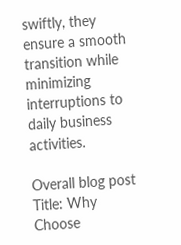swiftly, they ensure a smooth transition while minimizing interruptions to daily business activities.

Overall blog post Title: Why Choose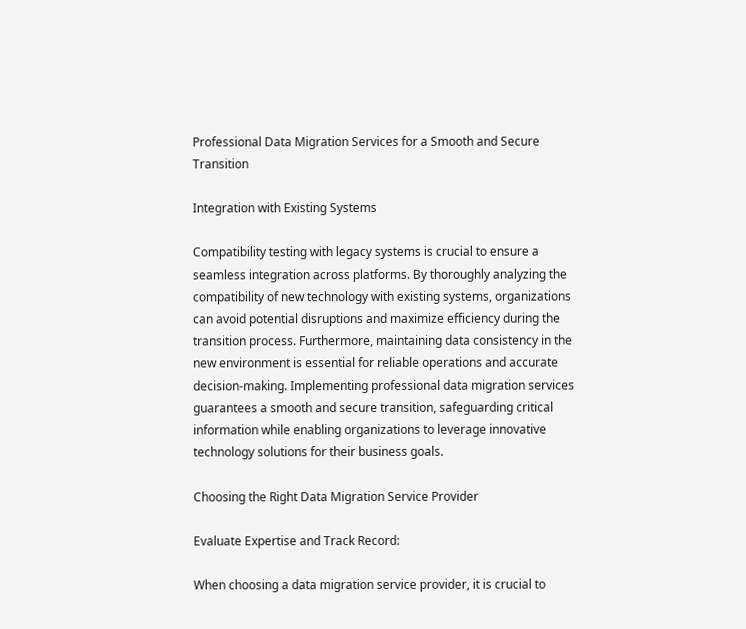Professional Data Migration Services for a Smooth and Secure Transition

Integration with Existing Systems

Compatibility testing with legacy systems is crucial to ensure a seamless integration across platforms. By thoroughly analyzing the compatibility of new technology with existing systems, organizations can avoid potential disruptions and maximize efficiency during the transition process. Furthermore, maintaining data consistency in the new environment is essential for reliable operations and accurate decision-making. Implementing professional data migration services guarantees a smooth and secure transition, safeguarding critical information while enabling organizations to leverage innovative technology solutions for their business goals.

Choosing the Right Data Migration Service Provider

Evaluate Expertise and Track Record:

When choosing a data migration service provider, it is crucial to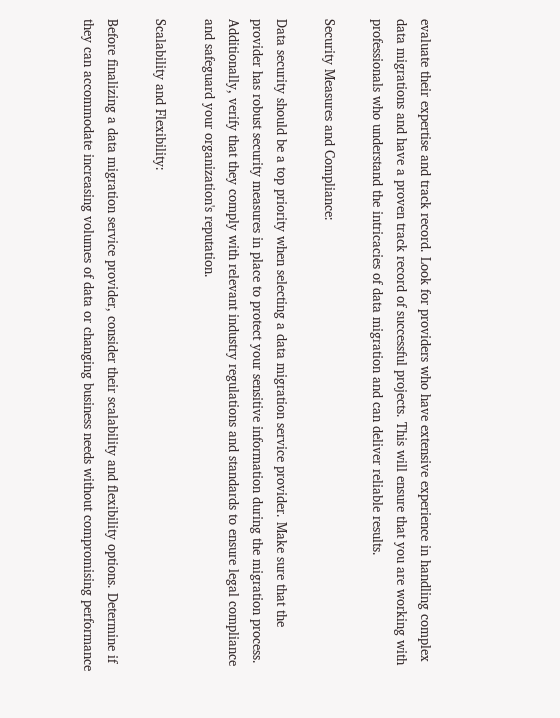evaluate their expertise and track record. Look for providers who have extensive experience in handling complex data migrations and have a proven track record of successful projects. This will ensure that you are working with professionals who understand the intricacies of data migration and can deliver reliable results.

Security Measures and Compliance:

Data security should be a top priority when selecting a data migration service provider. Make sure that the provider has robust security measures in place to protect your sensitive information during the migration process. Additionally, verify that they comply with relevant industry regulations and standards to ensure legal compliance and safeguard your organization's reputation.

Scalability and Flexibility:

Before finalizing a data migration service provider, consider their scalability and flexibility options. Determine if they can accommodate increasing volumes of data or changing business needs without compromising performance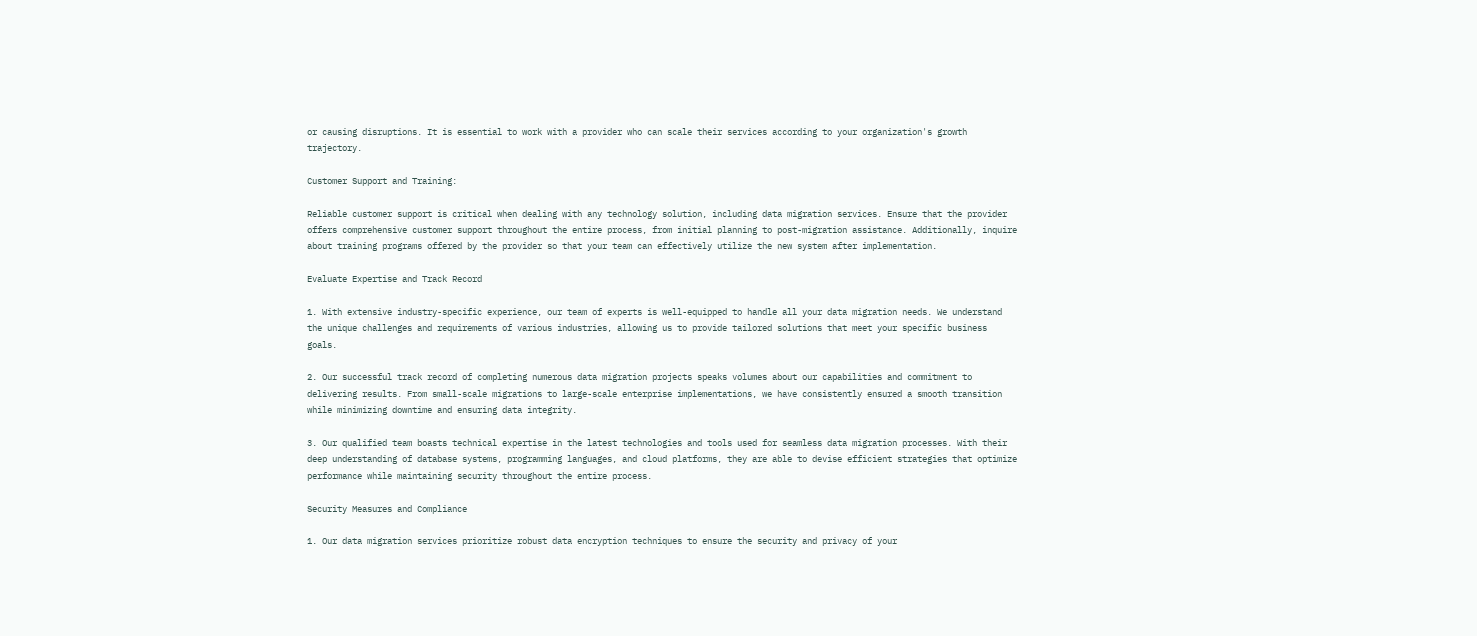or causing disruptions. It is essential to work with a provider who can scale their services according to your organization's growth trajectory.

Customer Support and Training:

Reliable customer support is critical when dealing with any technology solution, including data migration services. Ensure that the provider offers comprehensive customer support throughout the entire process, from initial planning to post-migration assistance. Additionally, inquire about training programs offered by the provider so that your team can effectively utilize the new system after implementation.

Evaluate Expertise and Track Record

1. With extensive industry-specific experience, our team of experts is well-equipped to handle all your data migration needs. We understand the unique challenges and requirements of various industries, allowing us to provide tailored solutions that meet your specific business goals.

2. Our successful track record of completing numerous data migration projects speaks volumes about our capabilities and commitment to delivering results. From small-scale migrations to large-scale enterprise implementations, we have consistently ensured a smooth transition while minimizing downtime and ensuring data integrity.

3. Our qualified team boasts technical expertise in the latest technologies and tools used for seamless data migration processes. With their deep understanding of database systems, programming languages, and cloud platforms, they are able to devise efficient strategies that optimize performance while maintaining security throughout the entire process.

Security Measures and Compliance

1. Our data migration services prioritize robust data encryption techniques to ensure the security and privacy of your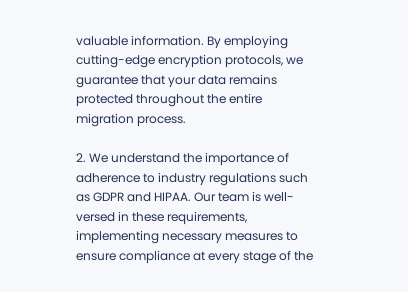valuable information. By employing cutting-edge encryption protocols, we guarantee that your data remains protected throughout the entire migration process.

2. We understand the importance of adherence to industry regulations such as GDPR and HIPAA. Our team is well-versed in these requirements, implementing necessary measures to ensure compliance at every stage of the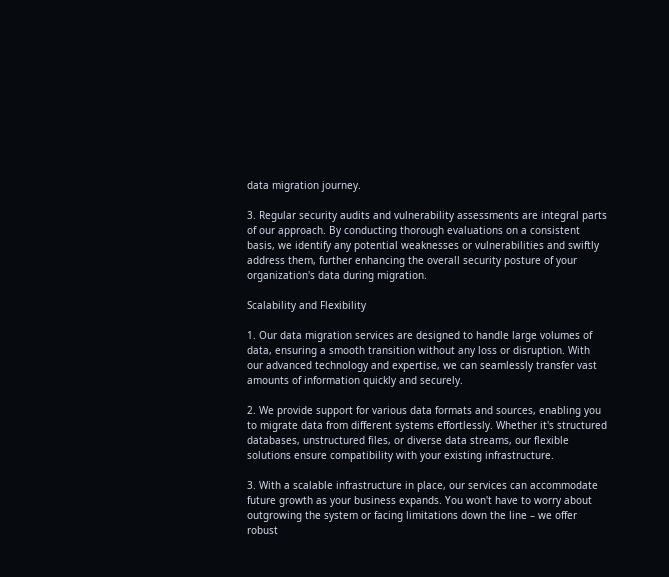data migration journey.

3. Regular security audits and vulnerability assessments are integral parts of our approach. By conducting thorough evaluations on a consistent basis, we identify any potential weaknesses or vulnerabilities and swiftly address them, further enhancing the overall security posture of your organization's data during migration.

Scalability and Flexibility

1. Our data migration services are designed to handle large volumes of data, ensuring a smooth transition without any loss or disruption. With our advanced technology and expertise, we can seamlessly transfer vast amounts of information quickly and securely.

2. We provide support for various data formats and sources, enabling you to migrate data from different systems effortlessly. Whether it's structured databases, unstructured files, or diverse data streams, our flexible solutions ensure compatibility with your existing infrastructure.

3. With a scalable infrastructure in place, our services can accommodate future growth as your business expands. You won't have to worry about outgrowing the system or facing limitations down the line – we offer robust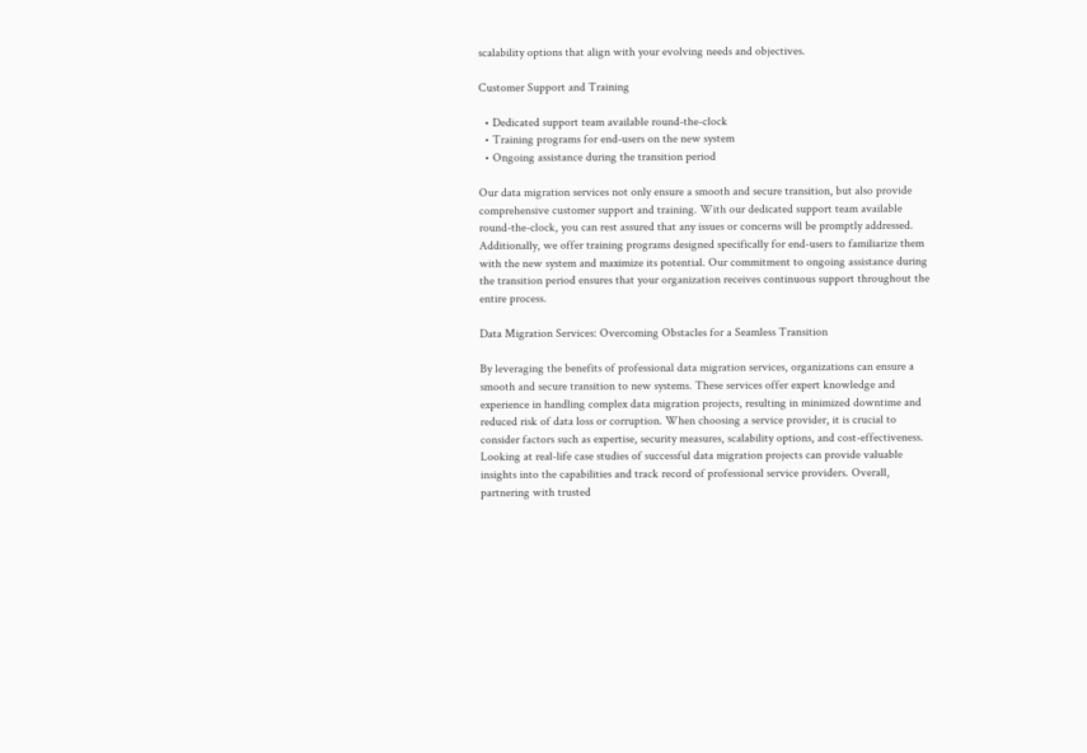scalability options that align with your evolving needs and objectives.

Customer Support and Training

  • Dedicated support team available round-the-clock
  • Training programs for end-users on the new system
  • Ongoing assistance during the transition period

Our data migration services not only ensure a smooth and secure transition, but also provide comprehensive customer support and training. With our dedicated support team available round-the-clock, you can rest assured that any issues or concerns will be promptly addressed. Additionally, we offer training programs designed specifically for end-users to familiarize them with the new system and maximize its potential. Our commitment to ongoing assistance during the transition period ensures that your organization receives continuous support throughout the entire process.

Data Migration Services: Overcoming Obstacles for a Seamless Transition

By leveraging the benefits of professional data migration services, organizations can ensure a smooth and secure transition to new systems. These services offer expert knowledge and experience in handling complex data migration projects, resulting in minimized downtime and reduced risk of data loss or corruption. When choosing a service provider, it is crucial to consider factors such as expertise, security measures, scalability options, and cost-effectiveness. Looking at real-life case studies of successful data migration projects can provide valuable insights into the capabilities and track record of professional service providers. Overall, partnering with trusted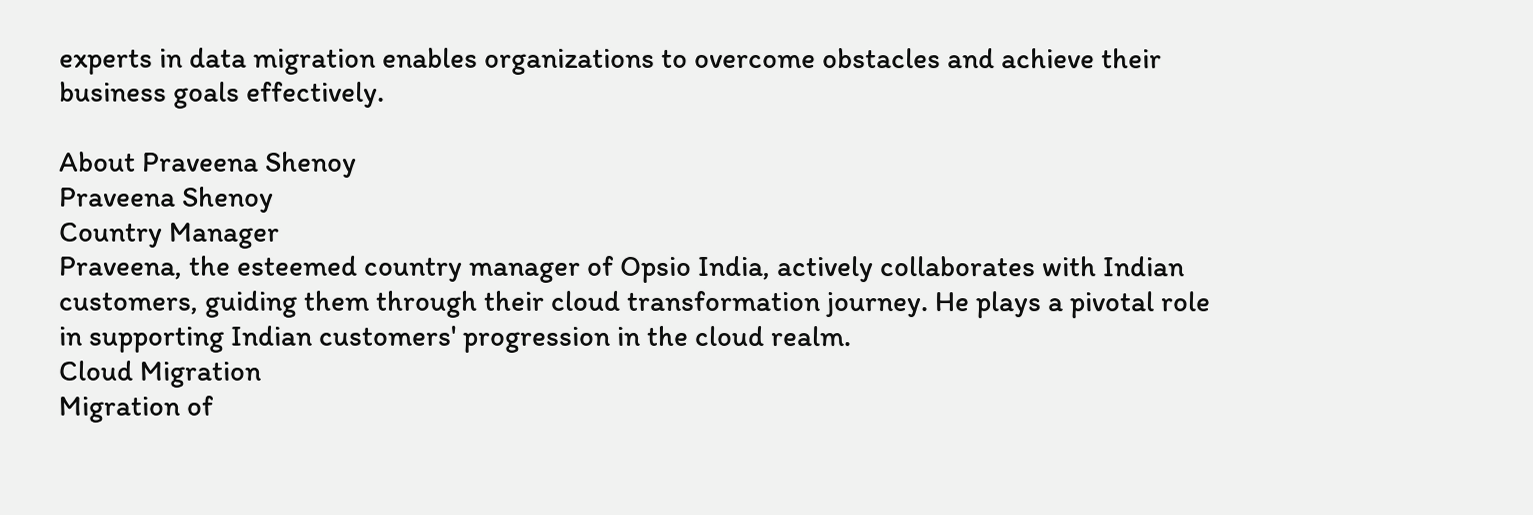experts in data migration enables organizations to overcome obstacles and achieve their business goals effectively.

About Praveena Shenoy
Praveena Shenoy
Country Manager
Praveena, the esteemed country manager of Opsio India, actively collaborates with Indian customers, guiding them through their cloud transformation journey. He plays a pivotal role in supporting Indian customers' progression in the cloud realm.
Cloud Migration
Migration of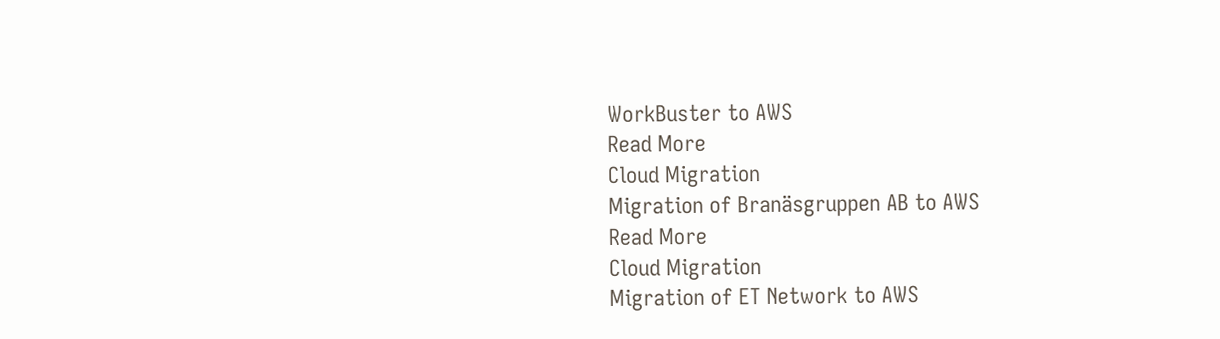WorkBuster to AWS
Read More
Cloud Migration
Migration of Branäsgruppen AB to AWS
Read More
Cloud Migration
Migration of ET Network to AWS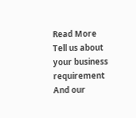Read More
Tell us about your business requirement
And our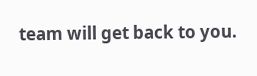team will get back to you.